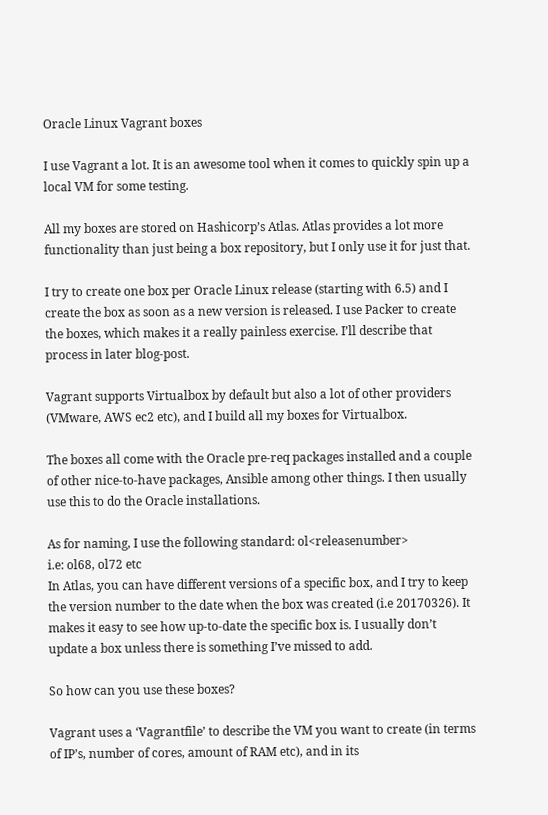Oracle Linux Vagrant boxes

I use Vagrant a lot. It is an awesome tool when it comes to quickly spin up a local VM for some testing.

All my boxes are stored on Hashicorp’s Atlas. Atlas provides a lot more functionality than just being a box repository, but I only use it for just that.

I try to create one box per Oracle Linux release (starting with 6.5) and I create the box as soon as a new version is released. I use Packer to create the boxes, which makes it a really painless exercise. I’ll describe that process in later blog-post.

Vagrant supports Virtualbox by default but also a lot of other providers (VMware, AWS ec2 etc), and I build all my boxes for Virtualbox.

The boxes all come with the Oracle pre-req packages installed and a couple of other nice-to-have packages, Ansible among other things. I then usually use this to do the Oracle installations.

As for naming, I use the following standard: ol<releasenumber>
i.e: ol68, ol72 etc
In Atlas, you can have different versions of a specific box, and I try to keep the version number to the date when the box was created (i.e 20170326). It makes it easy to see how up-to-date the specific box is. I usually don’t update a box unless there is something I’ve missed to add.

So how can you use these boxes?

Vagrant uses a ‘Vagrantfile’ to describe the VM you want to create (in terms of IP’s, number of cores, amount of RAM etc), and in its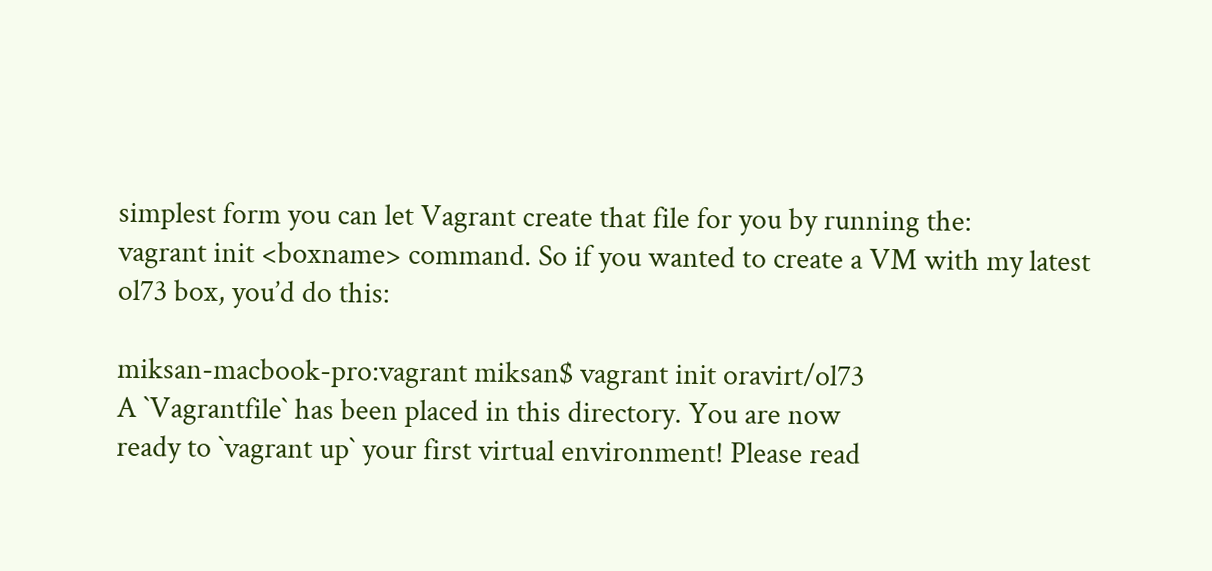simplest form you can let Vagrant create that file for you by running the:
vagrant init <boxname> command. So if you wanted to create a VM with my latest ol73 box, you’d do this:

miksan-macbook-pro:vagrant miksan$ vagrant init oravirt/ol73
A `Vagrantfile` has been placed in this directory. You are now
ready to `vagrant up` your first virtual environment! Please read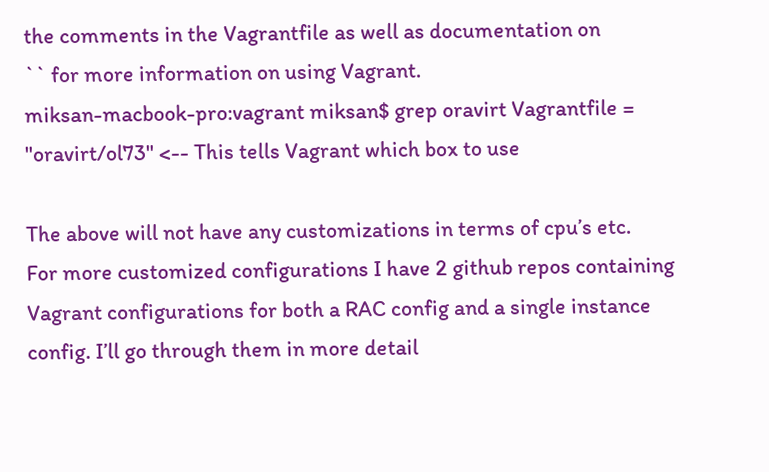the comments in the Vagrantfile as well as documentation on
`` for more information on using Vagrant.
miksan-macbook-pro:vagrant miksan$ grep oravirt Vagrantfile = "oravirt/ol73" <-- This tells Vagrant which box to use

The above will not have any customizations in terms of cpu’s etc.
For more customized configurations I have 2 github repos containing Vagrant configurations for both a RAC config and a single instance config. I’ll go through them in more detail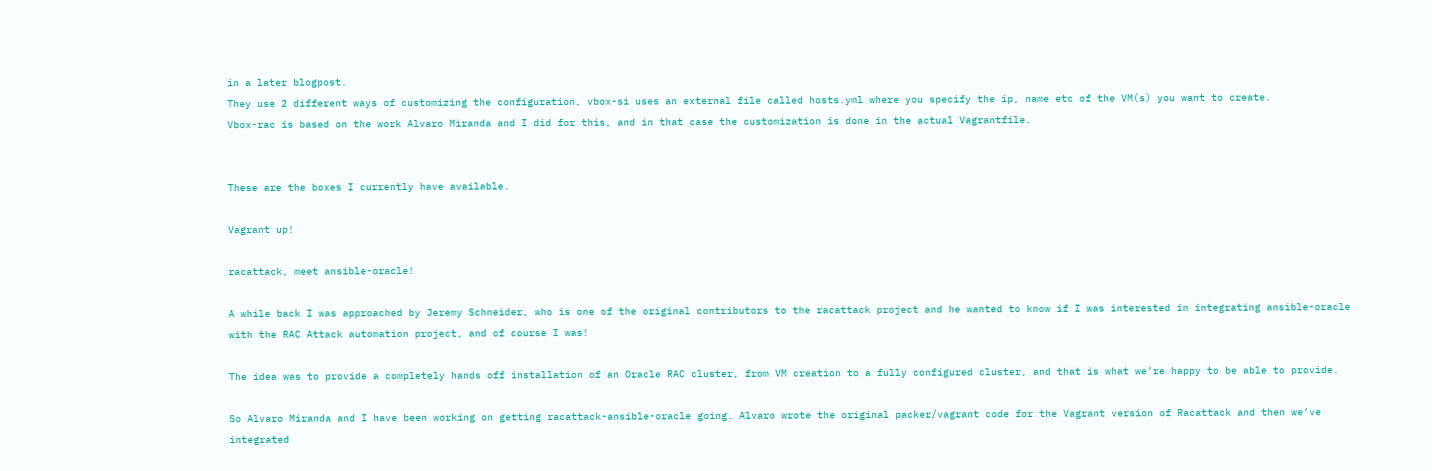in a later blogpost.
They use 2 different ways of customizing the configuration, vbox-si uses an external file called hosts.yml where you specify the ip, name etc of the VM(s) you want to create.
Vbox-rac is based on the work Alvaro Miranda and I did for this, and in that case the customization is done in the actual Vagrantfile.


These are the boxes I currently have available.

Vagrant up!

racattack, meet ansible-oracle!

A while back I was approached by Jeremy Schneider, who is one of the original contributors to the racattack project and he wanted to know if I was interested in integrating ansible-oracle with the RAC Attack automation project, and of course I was!

The idea was to provide a completely hands off installation of an Oracle RAC cluster, from VM creation to a fully configured cluster, and that is what we’re happy to be able to provide.

So Alvaro Miranda and I have been working on getting racattack-ansible-oracle going. Alvaro wrote the original packer/vagrant code for the Vagrant version of Racattack and then we’ve integrated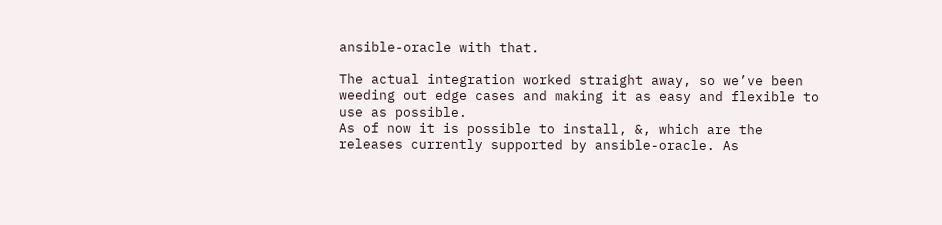ansible-oracle with that.

The actual integration worked straight away, so we’ve been weeding out edge cases and making it as easy and flexible to use as possible.
As of now it is possible to install, &, which are the releases currently supported by ansible-oracle. As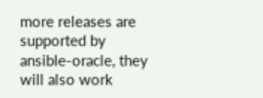more releases are supported by ansible-oracle, they will also work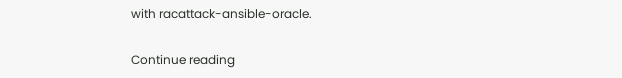with racattack-ansible-oracle.

Continue reading